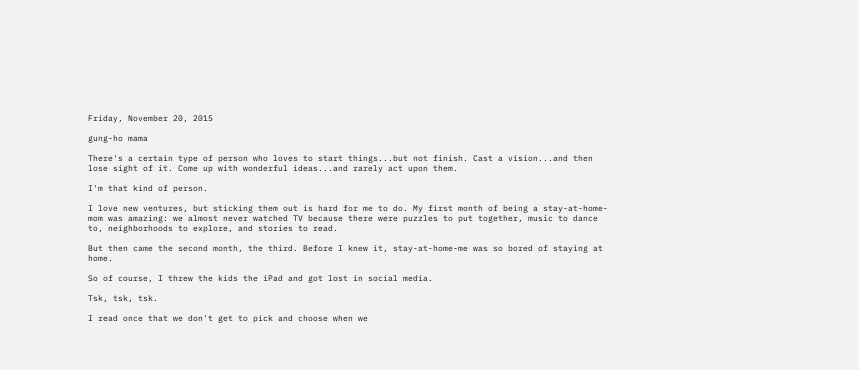Friday, November 20, 2015

gung-ho mama

There's a certain type of person who loves to start things...but not finish. Cast a vision...and then lose sight of it. Come up with wonderful ideas...and rarely act upon them.

I'm that kind of person.

I love new ventures, but sticking them out is hard for me to do. My first month of being a stay-at-home-mom was amazing: we almost never watched TV because there were puzzles to put together, music to dance to, neighborhoods to explore, and stories to read.

But then came the second month, the third. Before I knew it, stay-at-home-me was so bored of staying at home.

So of course, I threw the kids the iPad and got lost in social media.

Tsk, tsk, tsk.

I read once that we don't get to pick and choose when we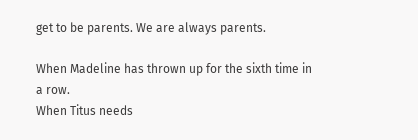get to be parents. We are always parents.

When Madeline has thrown up for the sixth time in a row.
When Titus needs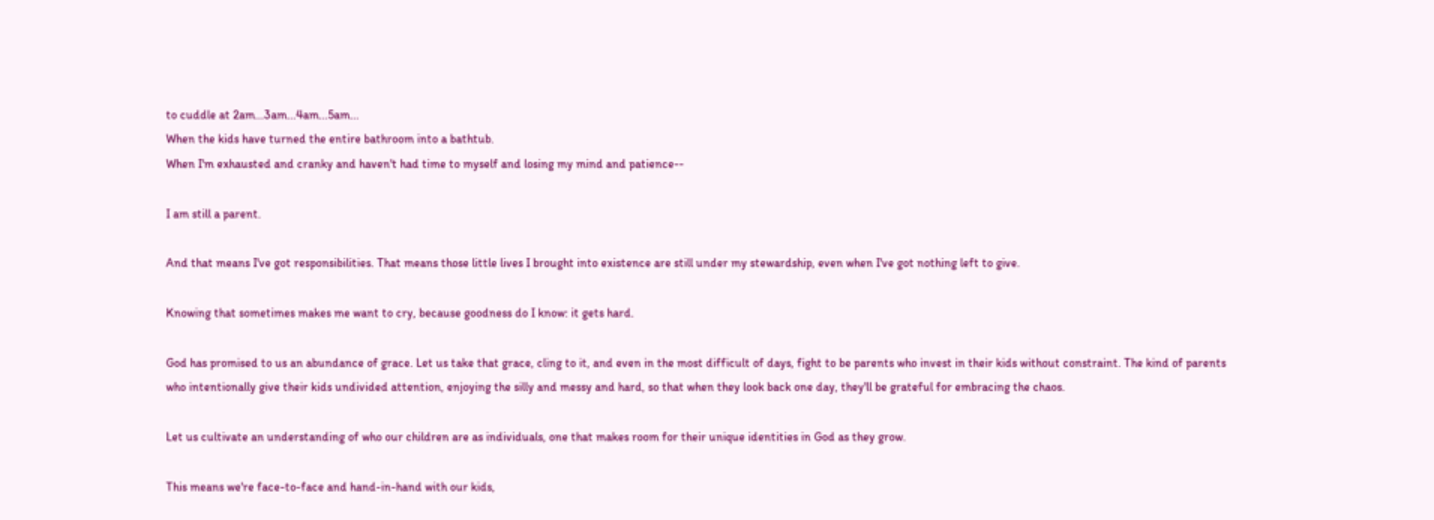to cuddle at 2am...3am...4am...5am...
When the kids have turned the entire bathroom into a bathtub.
When I'm exhausted and cranky and haven't had time to myself and losing my mind and patience--

I am still a parent.

And that means I've got responsibilities. That means those little lives I brought into existence are still under my stewardship, even when I've got nothing left to give.

Knowing that sometimes makes me want to cry, because goodness do I know: it gets hard.

God has promised to us an abundance of grace. Let us take that grace, cling to it, and even in the most difficult of days, fight to be parents who invest in their kids without constraint. The kind of parents who intentionally give their kids undivided attention, enjoying the silly and messy and hard, so that when they look back one day, they'll be grateful for embracing the chaos.

Let us cultivate an understanding of who our children are as individuals, one that makes room for their unique identities in God as they grow.

This means we're face-to-face and hand-in-hand with our kids,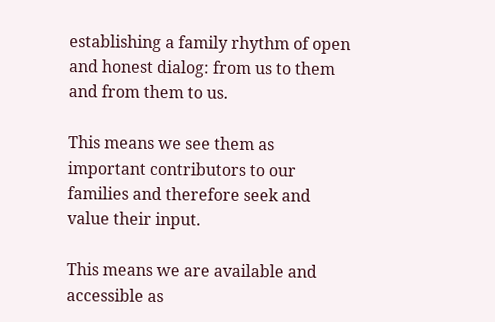establishing a family rhythm of open and honest dialog: from us to them and from them to us.

This means we see them as important contributors to our families and therefore seek and value their input.

This means we are available and accessible as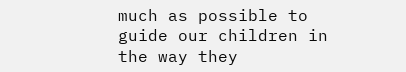much as possible to guide our children in the way they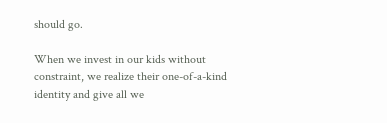should go.

When we invest in our kids without constraint, we realize their one-of-a-kind identity and give all we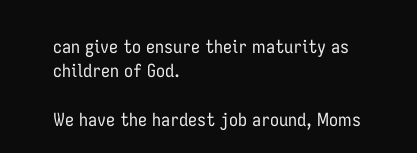can give to ensure their maturity as children of God.

We have the hardest job around, Moms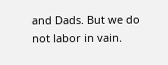and Dads. But we do not labor in vain.